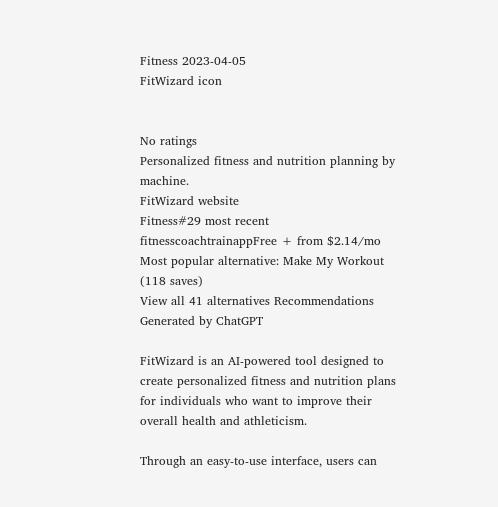Fitness 2023-04-05
FitWizard icon


No ratings
Personalized fitness and nutrition planning by machine.
FitWizard website
Fitness#29 most recent
fitnesscoachtrainappFree + from $2.14/mo
Most popular alternative: Make My Workout (118 saves)
View all 41 alternatives Recommendations
Generated by ChatGPT

FitWizard is an AI-powered tool designed to create personalized fitness and nutrition plans for individuals who want to improve their overall health and athleticism.

Through an easy-to-use interface, users can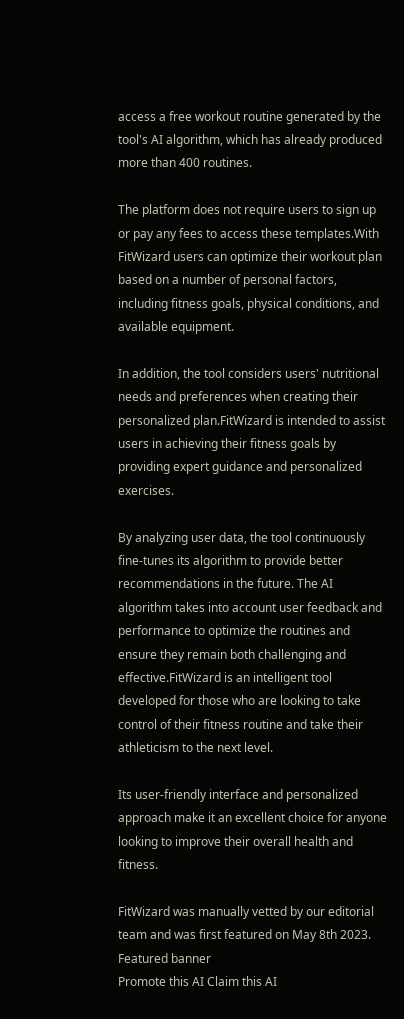access a free workout routine generated by the tool's AI algorithm, which has already produced more than 400 routines.

The platform does not require users to sign up or pay any fees to access these templates.With FitWizard users can optimize their workout plan based on a number of personal factors, including fitness goals, physical conditions, and available equipment.

In addition, the tool considers users' nutritional needs and preferences when creating their personalized plan.FitWizard is intended to assist users in achieving their fitness goals by providing expert guidance and personalized exercises.

By analyzing user data, the tool continuously fine-tunes its algorithm to provide better recommendations in the future. The AI algorithm takes into account user feedback and performance to optimize the routines and ensure they remain both challenging and effective.FitWizard is an intelligent tool developed for those who are looking to take control of their fitness routine and take their athleticism to the next level.

Its user-friendly interface and personalized approach make it an excellent choice for anyone looking to improve their overall health and fitness.

FitWizard was manually vetted by our editorial team and was first featured on May 8th 2023.
Featured banner
Promote this AI Claim this AI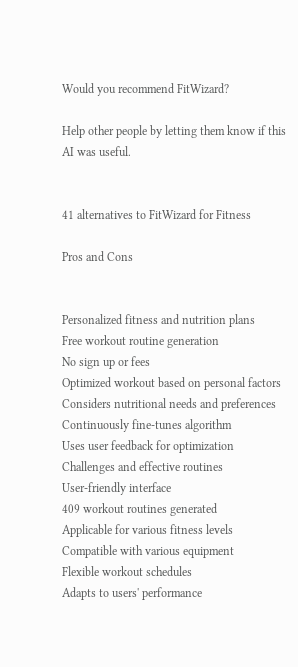Would you recommend FitWizard?

Help other people by letting them know if this AI was useful.


41 alternatives to FitWizard for Fitness

Pros and Cons


Personalized fitness and nutrition plans
Free workout routine generation
No sign up or fees
Optimized workout based on personal factors
Considers nutritional needs and preferences
Continuously fine-tunes algorithm
Uses user feedback for optimization
Challenges and effective routines
User-friendly interface
409 workout routines generated
Applicable for various fitness levels
Compatible with various equipment
Flexible workout schedules
Adapts to users' performance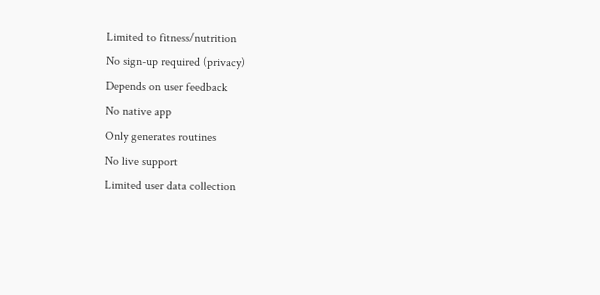Limited to fitness/nutrition
No sign-up required (privacy)
Depends on user feedback
No native app
Only generates routines
No live support
Limited user data collection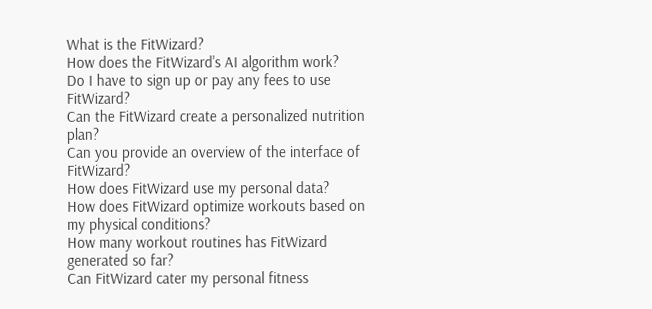What is the FitWizard?
How does the FitWizard's AI algorithm work?
Do I have to sign up or pay any fees to use FitWizard?
Can the FitWizard create a personalized nutrition plan?
Can you provide an overview of the interface of FitWizard?
How does FitWizard use my personal data?
How does FitWizard optimize workouts based on my physical conditions?
How many workout routines has FitWizard generated so far?
Can FitWizard cater my personal fitness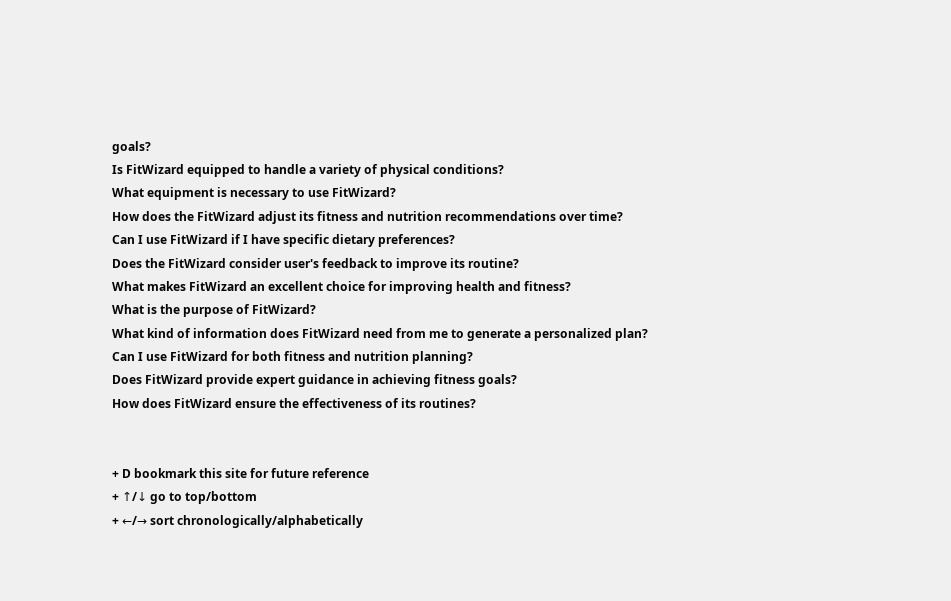goals?
Is FitWizard equipped to handle a variety of physical conditions?
What equipment is necessary to use FitWizard?
How does the FitWizard adjust its fitness and nutrition recommendations over time?
Can I use FitWizard if I have specific dietary preferences?
Does the FitWizard consider user's feedback to improve its routine?
What makes FitWizard an excellent choice for improving health and fitness?
What is the purpose of FitWizard?
What kind of information does FitWizard need from me to generate a personalized plan?
Can I use FitWizard for both fitness and nutrition planning?
Does FitWizard provide expert guidance in achieving fitness goals?
How does FitWizard ensure the effectiveness of its routines?


+ D bookmark this site for future reference
+ ↑/↓ go to top/bottom
+ ←/→ sort chronologically/alphabetically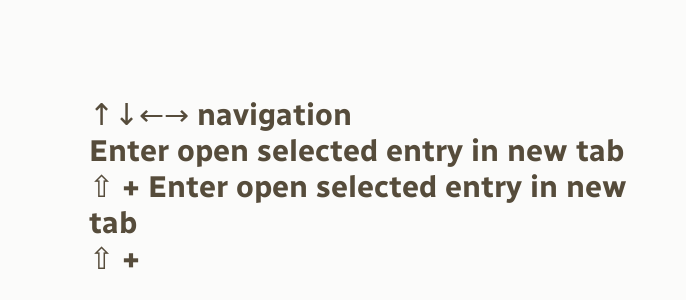↑↓←→ navigation
Enter open selected entry in new tab
⇧ + Enter open selected entry in new tab
⇧ +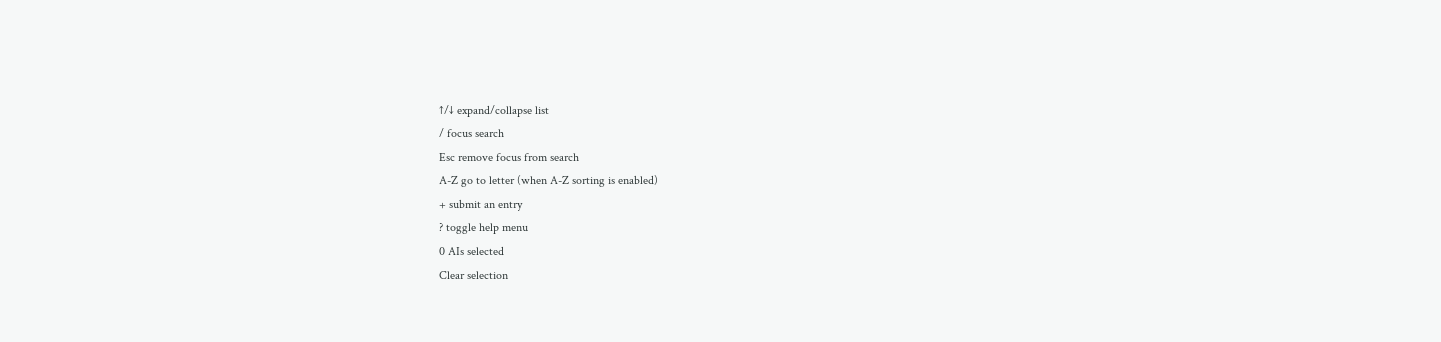↑/↓ expand/collapse list
/ focus search
Esc remove focus from search
A-Z go to letter (when A-Z sorting is enabled)
+ submit an entry
? toggle help menu
0 AIs selected
Clear selection